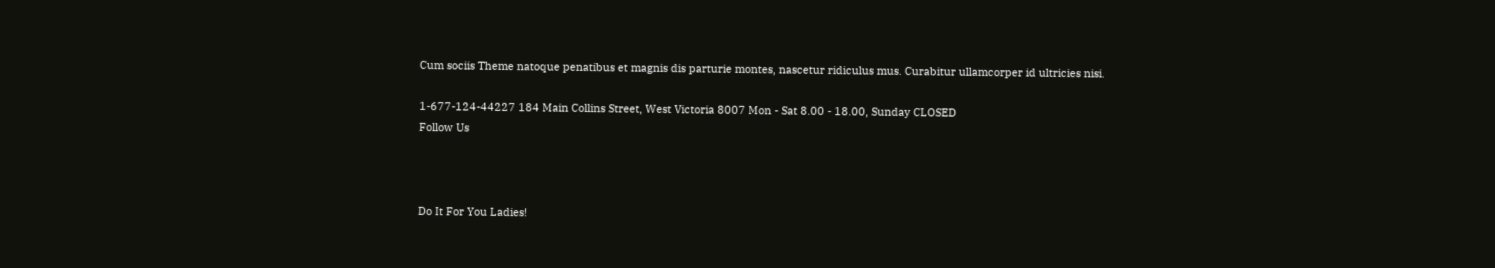Cum sociis Theme natoque penatibus et magnis dis parturie montes, nascetur ridiculus mus. Curabitur ullamcorper id ultricies nisi.

1-677-124-44227 184 Main Collins Street, West Victoria 8007 Mon - Sat 8.00 - 18.00, Sunday CLOSED
Follow Us



Do It For You Ladies!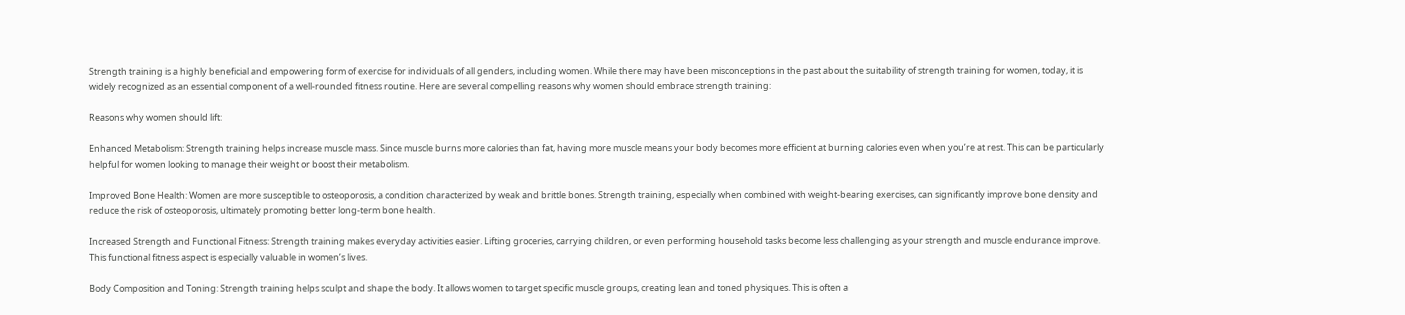Strength training is a highly beneficial and empowering form of exercise for individuals of all genders, including women. While there may have been misconceptions in the past about the suitability of strength training for women, today, it is widely recognized as an essential component of a well-rounded fitness routine. Here are several compelling reasons why women should embrace strength training:

Reasons why women should lift:

Enhanced Metabolism: Strength training helps increase muscle mass. Since muscle burns more calories than fat, having more muscle means your body becomes more efficient at burning calories even when you’re at rest. This can be particularly helpful for women looking to manage their weight or boost their metabolism.

Improved Bone Health: Women are more susceptible to osteoporosis, a condition characterized by weak and brittle bones. Strength training, especially when combined with weight-bearing exercises, can significantly improve bone density and reduce the risk of osteoporosis, ultimately promoting better long-term bone health.

Increased Strength and Functional Fitness: Strength training makes everyday activities easier. Lifting groceries, carrying children, or even performing household tasks become less challenging as your strength and muscle endurance improve. This functional fitness aspect is especially valuable in women’s lives.

Body Composition and Toning: Strength training helps sculpt and shape the body. It allows women to target specific muscle groups, creating lean and toned physiques. This is often a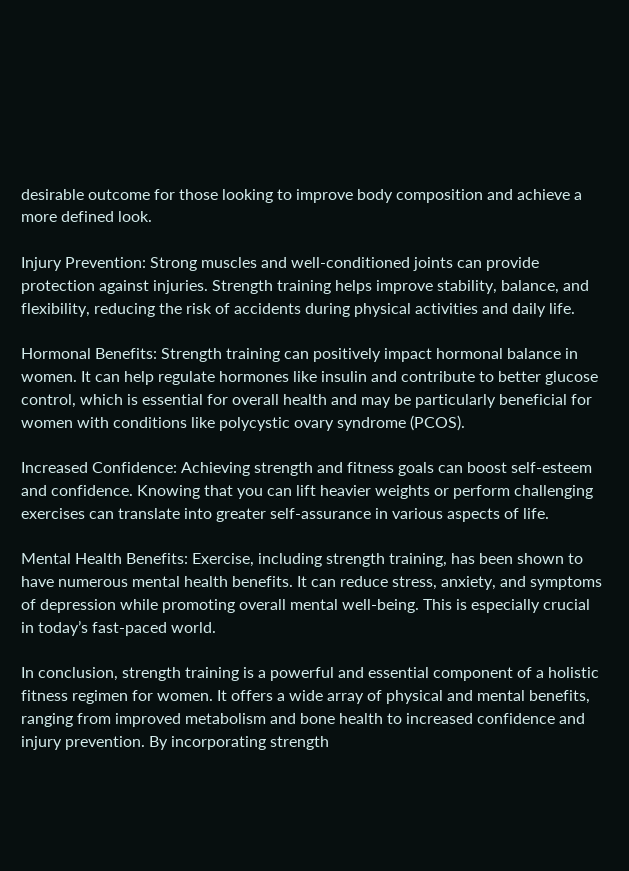desirable outcome for those looking to improve body composition and achieve a more defined look.

Injury Prevention: Strong muscles and well-conditioned joints can provide protection against injuries. Strength training helps improve stability, balance, and flexibility, reducing the risk of accidents during physical activities and daily life.

Hormonal Benefits: Strength training can positively impact hormonal balance in women. It can help regulate hormones like insulin and contribute to better glucose control, which is essential for overall health and may be particularly beneficial for women with conditions like polycystic ovary syndrome (PCOS).

Increased Confidence: Achieving strength and fitness goals can boost self-esteem and confidence. Knowing that you can lift heavier weights or perform challenging exercises can translate into greater self-assurance in various aspects of life.

Mental Health Benefits: Exercise, including strength training, has been shown to have numerous mental health benefits. It can reduce stress, anxiety, and symptoms of depression while promoting overall mental well-being. This is especially crucial in today’s fast-paced world.

In conclusion, strength training is a powerful and essential component of a holistic fitness regimen for women. It offers a wide array of physical and mental benefits, ranging from improved metabolism and bone health to increased confidence and injury prevention. By incorporating strength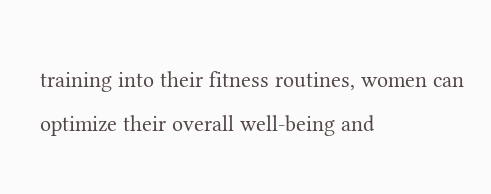training into their fitness routines, women can optimize their overall well-being and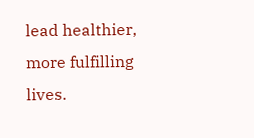lead healthier, more fulfilling lives.